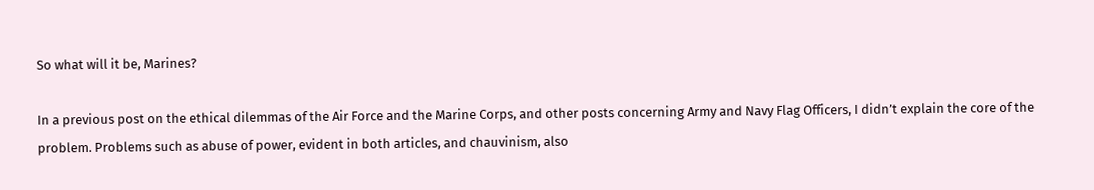So what will it be, Marines?

In a previous post on the ethical dilemmas of the Air Force and the Marine Corps, and other posts concerning Army and Navy Flag Officers, I didn’t explain the core of the problem. Problems such as abuse of power, evident in both articles, and chauvinism, also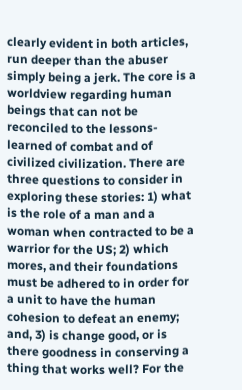clearly evident in both articles, run deeper than the abuser simply being a jerk. The core is a worldview regarding human beings that can not be reconciled to the lessons-learned of combat and of civilized civilization. There are three questions to consider in exploring these stories: 1) what is the role of a man and a woman when contracted to be a warrior for the US; 2) which mores, and their foundations must be adhered to in order for a unit to have the human cohesion to defeat an enemy; and, 3) is change good, or is there goodness in conserving a thing that works well? For the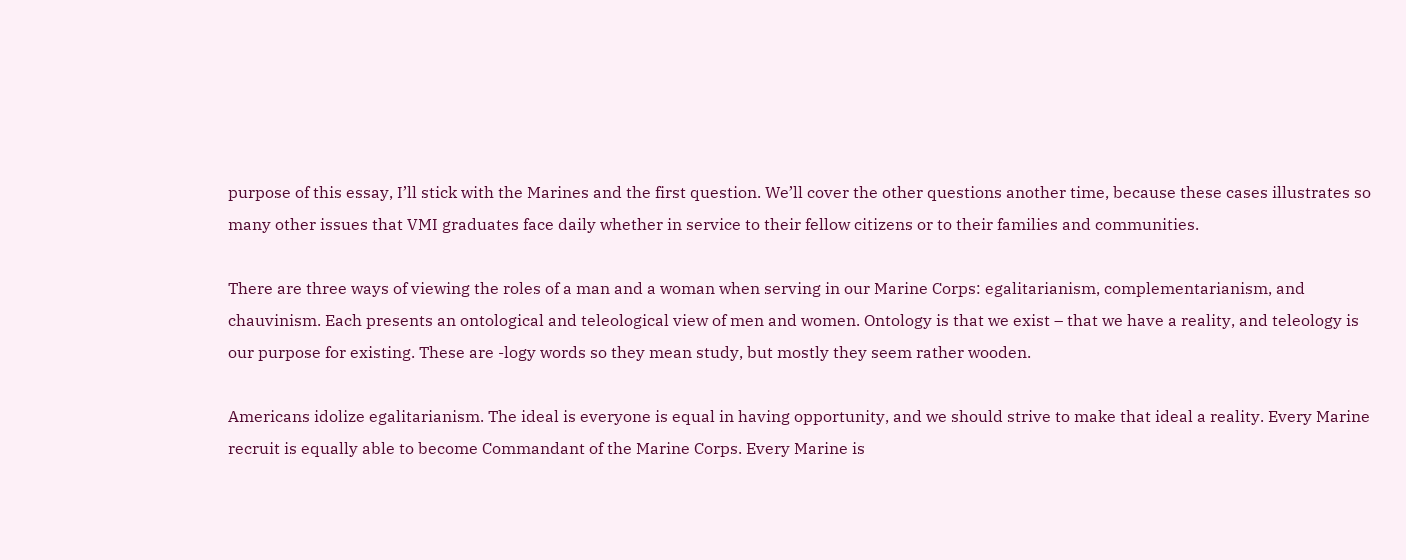purpose of this essay, I’ll stick with the Marines and the first question. We’ll cover the other questions another time, because these cases illustrates so many other issues that VMI graduates face daily whether in service to their fellow citizens or to their families and communities.

There are three ways of viewing the roles of a man and a woman when serving in our Marine Corps: egalitarianism, complementarianism, and chauvinism. Each presents an ontological and teleological view of men and women. Ontology is that we exist – that we have a reality, and teleology is our purpose for existing. These are -logy words so they mean study, but mostly they seem rather wooden.

Americans idolize egalitarianism. The ideal is everyone is equal in having opportunity, and we should strive to make that ideal a reality. Every Marine recruit is equally able to become Commandant of the Marine Corps. Every Marine is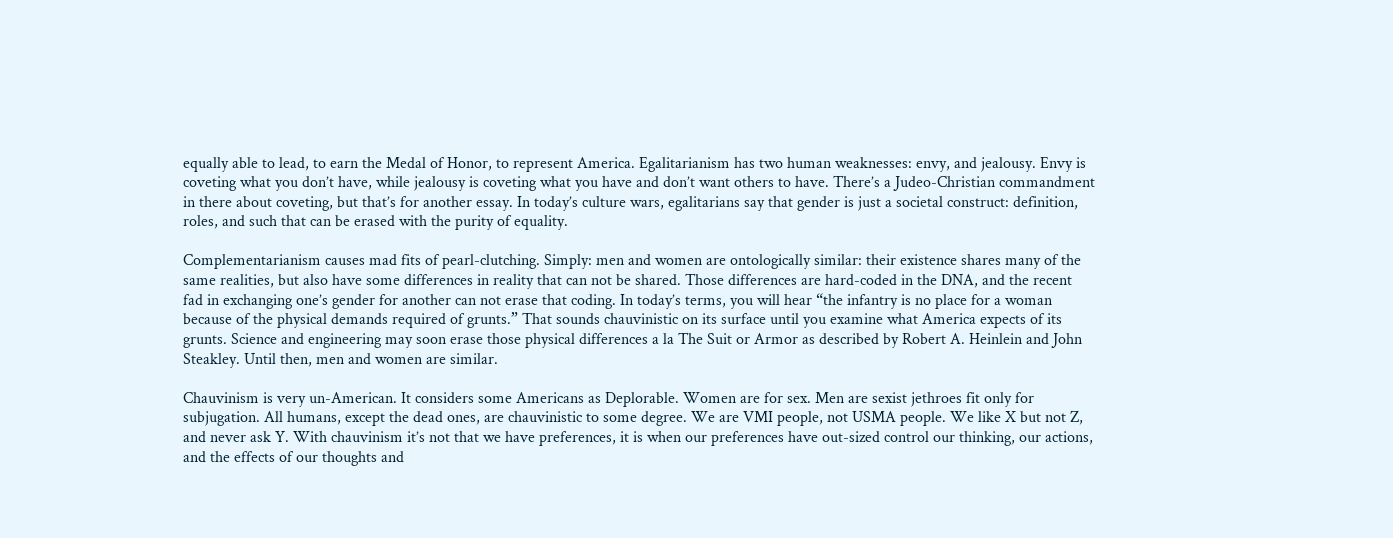equally able to lead, to earn the Medal of Honor, to represent America. Egalitarianism has two human weaknesses: envy, and jealousy. Envy is coveting what you don’t have, while jealousy is coveting what you have and don’t want others to have. There’s a Judeo-Christian commandment in there about coveting, but that’s for another essay. In today’s culture wars, egalitarians say that gender is just a societal construct: definition, roles, and such that can be erased with the purity of equality.

Complementarianism causes mad fits of pearl-clutching. Simply: men and women are ontologically similar: their existence shares many of the same realities, but also have some differences in reality that can not be shared. Those differences are hard-coded in the DNA, and the recent fad in exchanging one’s gender for another can not erase that coding. In today’s terms, you will hear “the infantry is no place for a woman because of the physical demands required of grunts.” That sounds chauvinistic on its surface until you examine what America expects of its grunts. Science and engineering may soon erase those physical differences a la The Suit or Armor as described by Robert A. Heinlein and John Steakley. Until then, men and women are similar.

Chauvinism is very un-American. It considers some Americans as Deplorable. Women are for sex. Men are sexist jethroes fit only for subjugation. All humans, except the dead ones, are chauvinistic to some degree. We are VMI people, not USMA people. We like X but not Z, and never ask Y. With chauvinism it’s not that we have preferences, it is when our preferences have out-sized control our thinking, our actions, and the effects of our thoughts and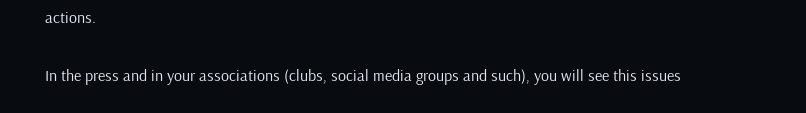actions.

In the press and in your associations (clubs, social media groups and such), you will see this issues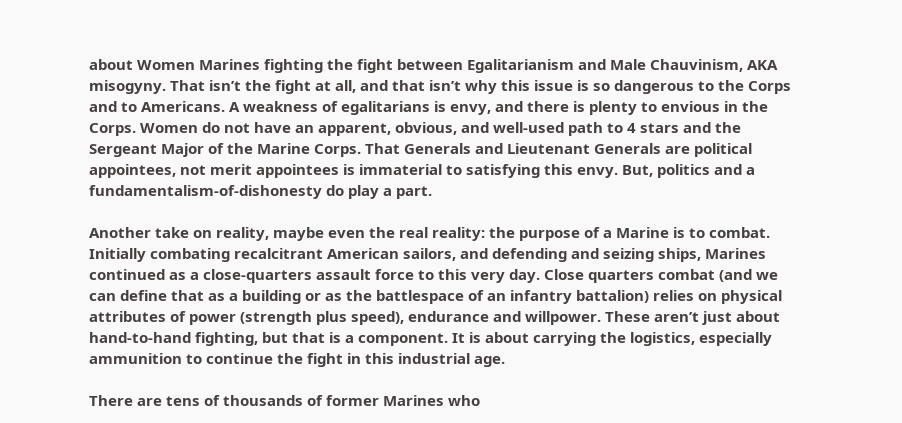about Women Marines fighting the fight between Egalitarianism and Male Chauvinism, AKA misogyny. That isn’t the fight at all, and that isn’t why this issue is so dangerous to the Corps and to Americans. A weakness of egalitarians is envy, and there is plenty to envious in the Corps. Women do not have an apparent, obvious, and well-used path to 4 stars and the Sergeant Major of the Marine Corps. That Generals and Lieutenant Generals are political appointees, not merit appointees is immaterial to satisfying this envy. But, politics and a fundamentalism-of-dishonesty do play a part.

Another take on reality, maybe even the real reality: the purpose of a Marine is to combat. Initially combating recalcitrant American sailors, and defending and seizing ships, Marines continued as a close-quarters assault force to this very day. Close quarters combat (and we can define that as a building or as the battlespace of an infantry battalion) relies on physical attributes of power (strength plus speed), endurance and willpower. These aren’t just about hand-to-hand fighting, but that is a component. It is about carrying the logistics, especially ammunition to continue the fight in this industrial age.

There are tens of thousands of former Marines who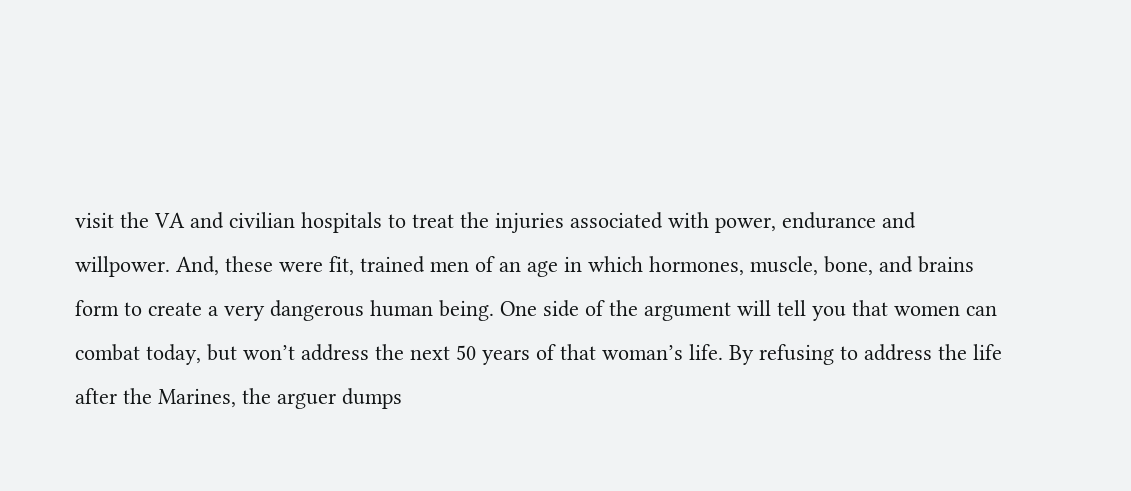visit the VA and civilian hospitals to treat the injuries associated with power, endurance and willpower. And, these were fit, trained men of an age in which hormones, muscle, bone, and brains form to create a very dangerous human being. One side of the argument will tell you that women can combat today, but won’t address the next 50 years of that woman’s life. By refusing to address the life after the Marines, the arguer dumps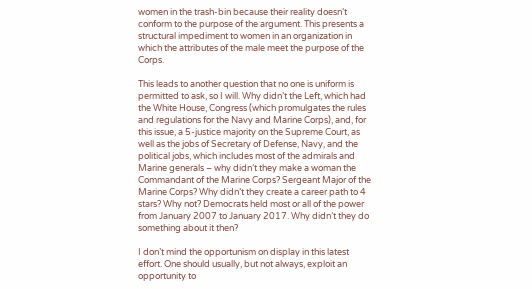women in the trash-bin because their reality doesn’t conform to the purpose of the argument. This presents a structural impediment to women in an organization in which the attributes of the male meet the purpose of the Corps.

This leads to another question that no one is uniform is permitted to ask, so I will. Why didn’t the Left, which had the White House, Congress (which promulgates the rules and regulations for the Navy and Marine Corps), and, for this issue, a 5-justice majority on the Supreme Court, as well as the jobs of Secretary of Defense, Navy, and the political jobs, which includes most of the admirals and Marine generals – why didn’t they make a woman the Commandant of the Marine Corps? Sergeant Major of the Marine Corps? Why didn’t they create a career path to 4 stars? Why not? Democrats held most or all of the power from January 2007 to January 2017. Why didn’t they do something about it then?

I don’t mind the opportunism on display in this latest effort. One should usually, but not always, exploit an opportunity to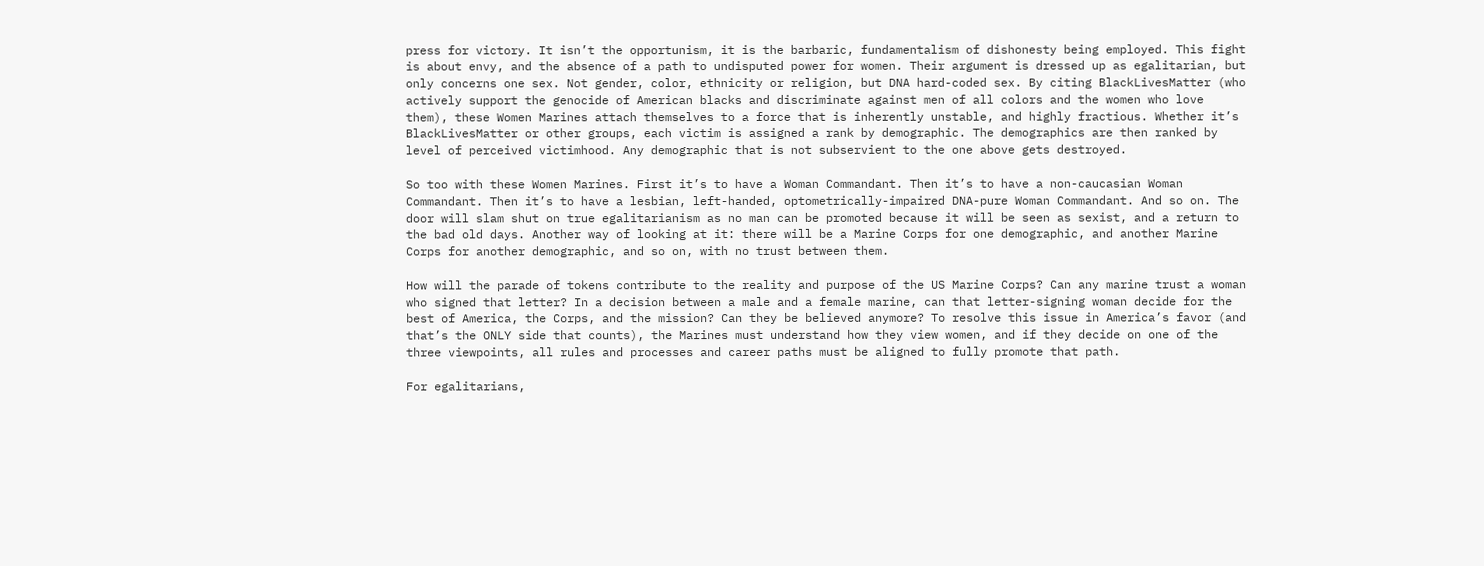press for victory. It isn’t the opportunism, it is the barbaric, fundamentalism of dishonesty being employed. This fight is about envy, and the absence of a path to undisputed power for women. Their argument is dressed up as egalitarian, but only concerns one sex. Not gender, color, ethnicity or religion, but DNA hard-coded sex. By citing BlackLivesMatter (who actively support the genocide of American blacks and discriminate against men of all colors and the women who love them), these Women Marines attach themselves to a force that is inherently unstable, and highly fractious. Whether it’s BlackLivesMatter or other groups, each victim is assigned a rank by demographic. The demographics are then ranked by level of perceived victimhood. Any demographic that is not subservient to the one above gets destroyed.

So too with these Women Marines. First it’s to have a Woman Commandant. Then it’s to have a non-caucasian Woman Commandant. Then it’s to have a lesbian, left-handed, optometrically-impaired DNA-pure Woman Commandant. And so on. The door will slam shut on true egalitarianism as no man can be promoted because it will be seen as sexist, and a return to the bad old days. Another way of looking at it: there will be a Marine Corps for one demographic, and another Marine Corps for another demographic, and so on, with no trust between them.

How will the parade of tokens contribute to the reality and purpose of the US Marine Corps? Can any marine trust a woman who signed that letter? In a decision between a male and a female marine, can that letter-signing woman decide for the best of America, the Corps, and the mission? Can they be believed anymore? To resolve this issue in America’s favor (and that’s the ONLY side that counts), the Marines must understand how they view women, and if they decide on one of the three viewpoints, all rules and processes and career paths must be aligned to fully promote that path.

For egalitarians,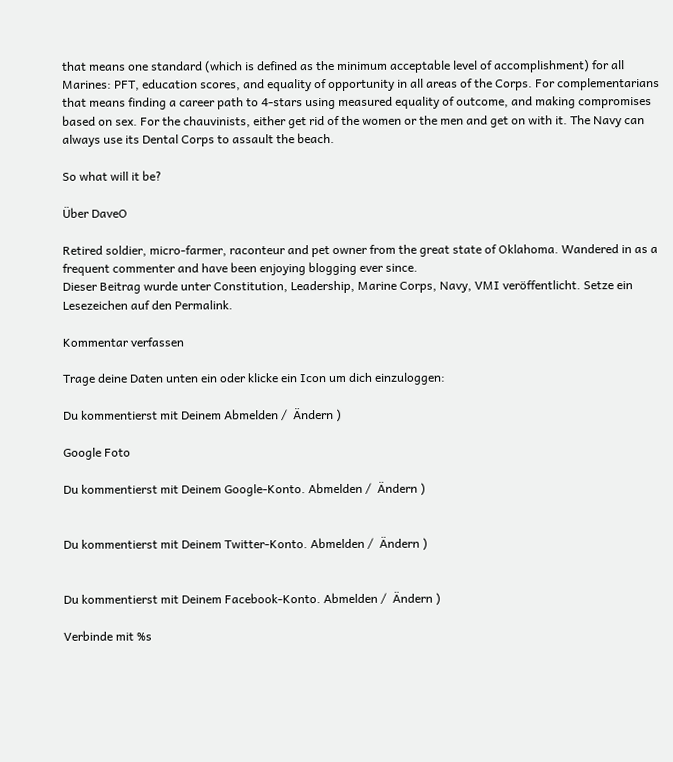that means one standard (which is defined as the minimum acceptable level of accomplishment) for all Marines: PFT, education scores, and equality of opportunity in all areas of the Corps. For complementarians that means finding a career path to 4-stars using measured equality of outcome, and making compromises based on sex. For the chauvinists, either get rid of the women or the men and get on with it. The Navy can always use its Dental Corps to assault the beach.

So what will it be?

Über DaveO

Retired soldier, micro-farmer, raconteur and pet owner from the great state of Oklahoma. Wandered in as a frequent commenter and have been enjoying blogging ever since.
Dieser Beitrag wurde unter Constitution, Leadership, Marine Corps, Navy, VMI veröffentlicht. Setze ein Lesezeichen auf den Permalink.

Kommentar verfassen

Trage deine Daten unten ein oder klicke ein Icon um dich einzuloggen:

Du kommentierst mit Deinem Abmelden /  Ändern )

Google Foto

Du kommentierst mit Deinem Google-Konto. Abmelden /  Ändern )


Du kommentierst mit Deinem Twitter-Konto. Abmelden /  Ändern )


Du kommentierst mit Deinem Facebook-Konto. Abmelden /  Ändern )

Verbinde mit %s